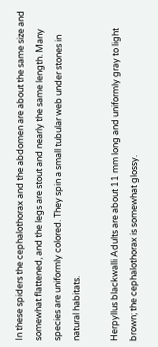In these spiders the cephalothorax and the abdomen are about the same size and somewhat flattened, and the legs are stout and nearly the same length. Many species are uniformly colored. They spin a small tubular web under stones in natural habitats.

Herpyllus blackwalli Adults are about 11 mm long and uniformly gray to light brown; the cephalothorax is somewhat glossy.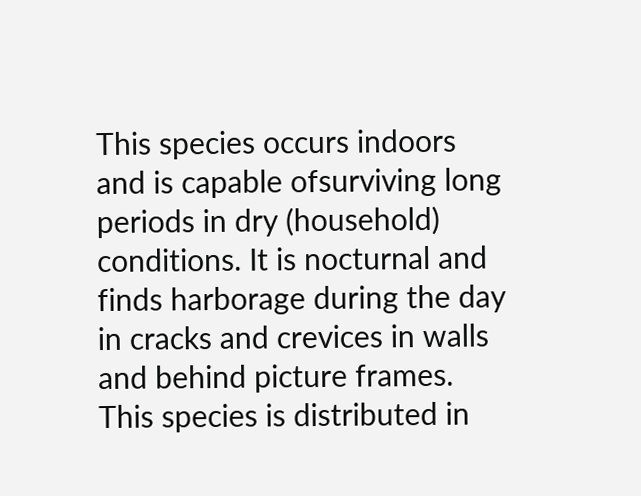This species occurs indoors and is capable ofsurviving long periods in dry (household) conditions. It is nocturnal and finds harborage during the day in cracks and crevices in walls and behind picture frames. This species is distributed in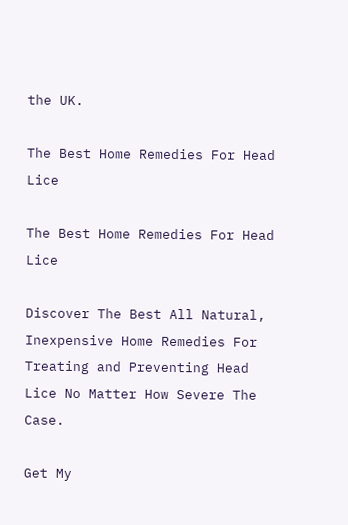the UK.

The Best Home Remedies For Head Lice

The Best Home Remedies For Head Lice

Discover The Best All Natural, Inexpensive Home Remedies For Treating and Preventing Head Lice No Matter How Severe The Case.

Get My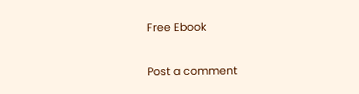Free Ebook

Post a comment